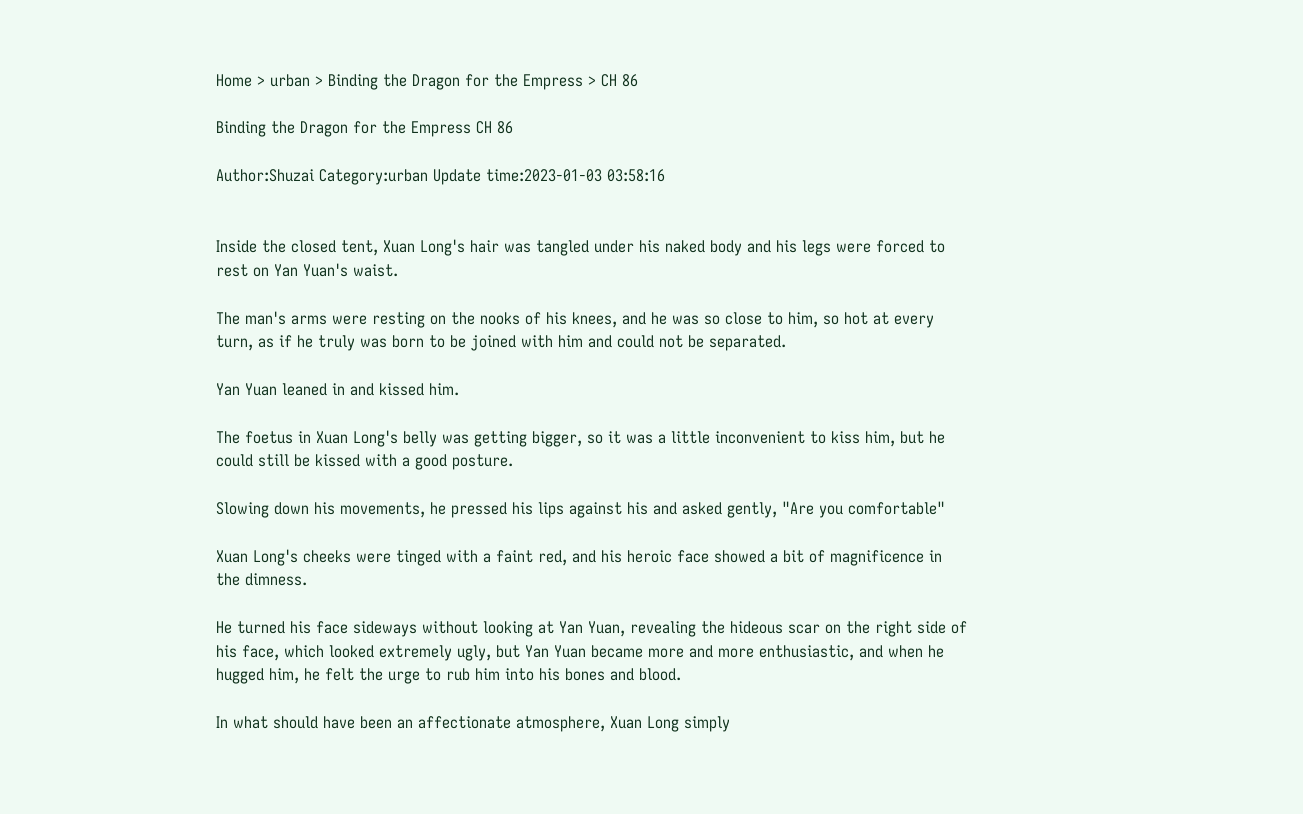Home > urban > Binding the Dragon for the Empress > CH 86

Binding the Dragon for the Empress CH 86

Author:Shuzai Category:urban Update time:2023-01-03 03:58:16


Inside the closed tent, Xuan Long's hair was tangled under his naked body and his legs were forced to rest on Yan Yuan's waist.

The man's arms were resting on the nooks of his knees, and he was so close to him, so hot at every turn, as if he truly was born to be joined with him and could not be separated.

Yan Yuan leaned in and kissed him.

The foetus in Xuan Long's belly was getting bigger, so it was a little inconvenient to kiss him, but he could still be kissed with a good posture.

Slowing down his movements, he pressed his lips against his and asked gently, "Are you comfortable"

Xuan Long's cheeks were tinged with a faint red, and his heroic face showed a bit of magnificence in the dimness.

He turned his face sideways without looking at Yan Yuan, revealing the hideous scar on the right side of his face, which looked extremely ugly, but Yan Yuan became more and more enthusiastic, and when he hugged him, he felt the urge to rub him into his bones and blood.

In what should have been an affectionate atmosphere, Xuan Long simply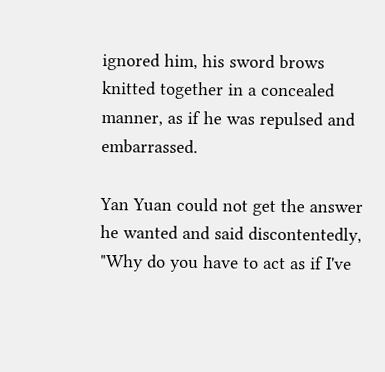ignored him, his sword brows knitted together in a concealed manner, as if he was repulsed and embarrassed.

Yan Yuan could not get the answer he wanted and said discontentedly, "Why do you have to act as if I've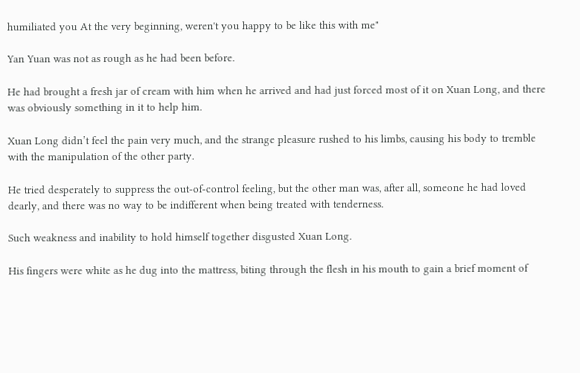humiliated you At the very beginning, weren't you happy to be like this with me"

Yan Yuan was not as rough as he had been before.

He had brought a fresh jar of cream with him when he arrived and had just forced most of it on Xuan Long, and there was obviously something in it to help him.

Xuan Long didn’t feel the pain very much, and the strange pleasure rushed to his limbs, causing his body to tremble with the manipulation of the other party.

He tried desperately to suppress the out-of-control feeling, but the other man was, after all, someone he had loved dearly, and there was no way to be indifferent when being treated with tenderness.

Such weakness and inability to hold himself together disgusted Xuan Long.

His fingers were white as he dug into the mattress, biting through the flesh in his mouth to gain a brief moment of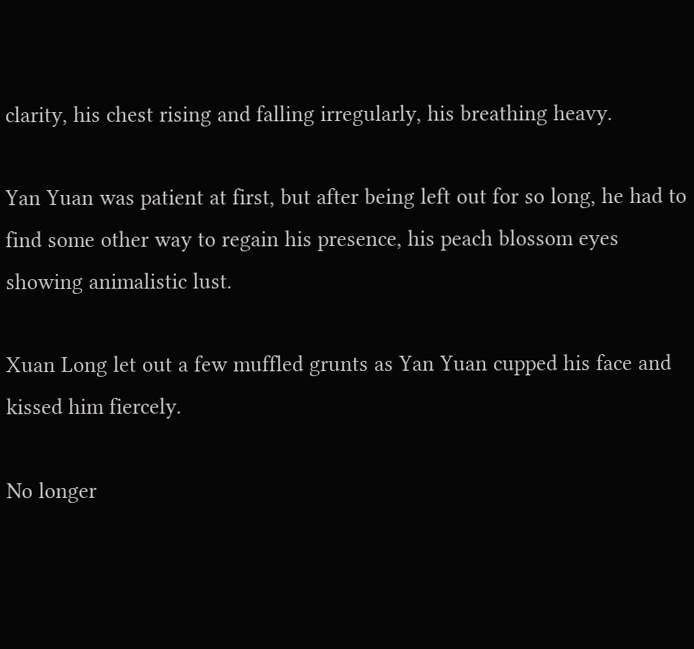clarity, his chest rising and falling irregularly, his breathing heavy.

Yan Yuan was patient at first, but after being left out for so long, he had to find some other way to regain his presence, his peach blossom eyes showing animalistic lust.

Xuan Long let out a few muffled grunts as Yan Yuan cupped his face and kissed him fiercely.

No longer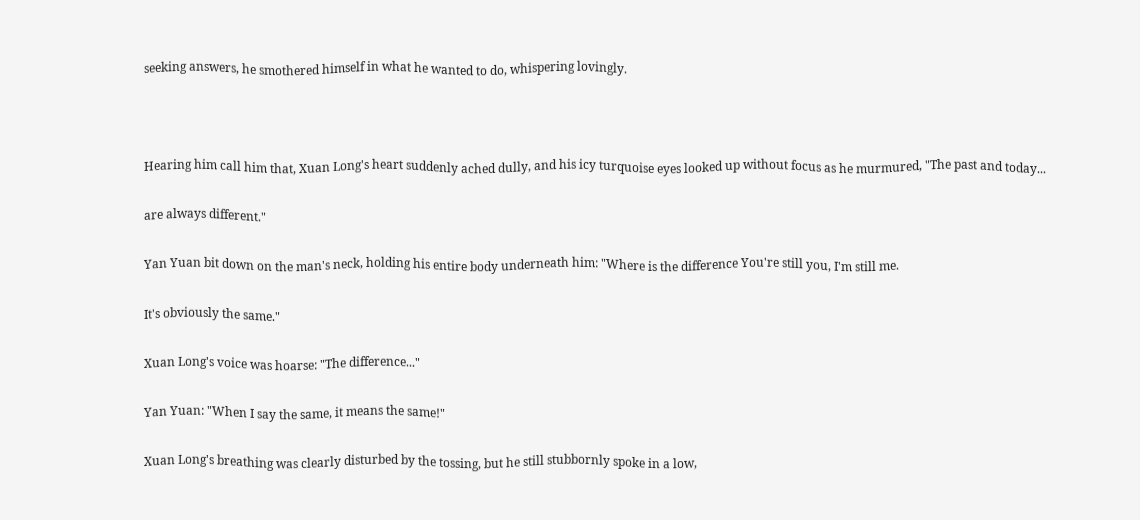seeking answers, he smothered himself in what he wanted to do, whispering lovingly.



Hearing him call him that, Xuan Long's heart suddenly ached dully, and his icy turquoise eyes looked up without focus as he murmured, "The past and today...

are always different."

Yan Yuan bit down on the man's neck, holding his entire body underneath him: "Where is the difference You're still you, I'm still me.

It's obviously the same."

Xuan Long's voice was hoarse: "The difference..."

Yan Yuan: "When I say the same, it means the same!"

Xuan Long's breathing was clearly disturbed by the tossing, but he still stubbornly spoke in a low,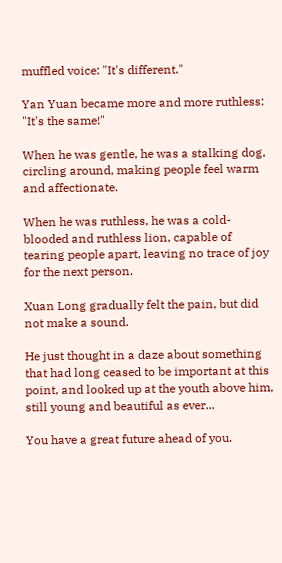muffled voice: "It's different."

Yan Yuan became more and more ruthless: "It's the same!"

When he was gentle, he was a stalking dog, circling around, making people feel warm and affectionate.

When he was ruthless, he was a cold-blooded and ruthless lion, capable of tearing people apart, leaving no trace of joy for the next person.

Xuan Long gradually felt the pain, but did not make a sound.

He just thought in a daze about something that had long ceased to be important at this point, and looked up at the youth above him, still young and beautiful as ever...

You have a great future ahead of you.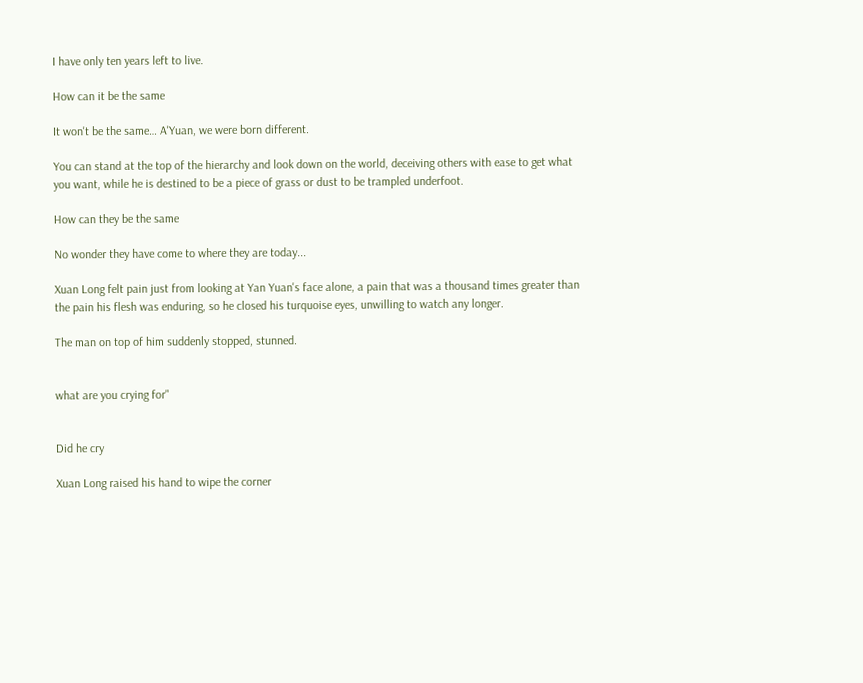I have only ten years left to live.

How can it be the same

It won't be the same… A'Yuan, we were born different.

You can stand at the top of the hierarchy and look down on the world, deceiving others with ease to get what you want, while he is destined to be a piece of grass or dust to be trampled underfoot.

How can they be the same

No wonder they have come to where they are today...

Xuan Long felt pain just from looking at Yan Yuan's face alone, a pain that was a thousand times greater than the pain his flesh was enduring, so he closed his turquoise eyes, unwilling to watch any longer.

The man on top of him suddenly stopped, stunned.


what are you crying for"


Did he cry

Xuan Long raised his hand to wipe the corner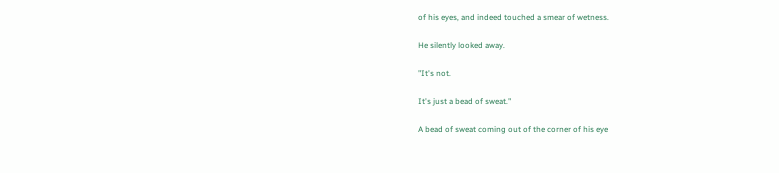of his eyes, and indeed touched a smear of wetness.

He silently looked away.

"It's not.

It's just a bead of sweat."

A bead of sweat coming out of the corner of his eye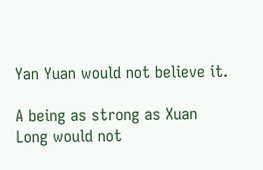Yan Yuan would not believe it.

A being as strong as Xuan Long would not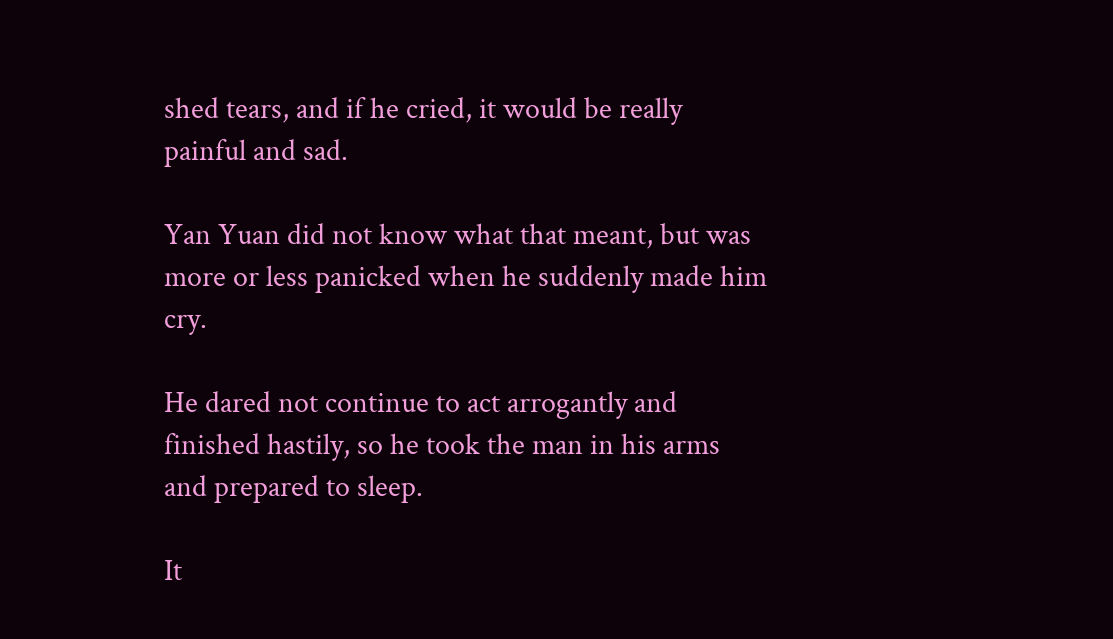shed tears, and if he cried, it would be really painful and sad.

Yan Yuan did not know what that meant, but was more or less panicked when he suddenly made him cry.

He dared not continue to act arrogantly and finished hastily, so he took the man in his arms and prepared to sleep.

It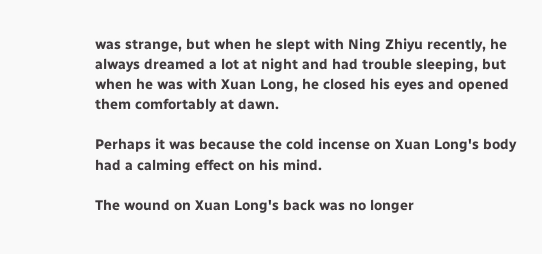was strange, but when he slept with Ning Zhiyu recently, he always dreamed a lot at night and had trouble sleeping, but when he was with Xuan Long, he closed his eyes and opened them comfortably at dawn.

Perhaps it was because the cold incense on Xuan Long's body had a calming effect on his mind.

The wound on Xuan Long's back was no longer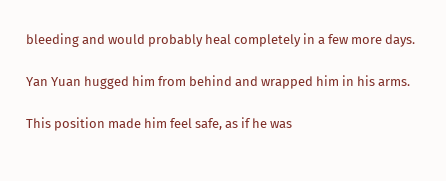bleeding and would probably heal completely in a few more days.

Yan Yuan hugged him from behind and wrapped him in his arms.

This position made him feel safe, as if he was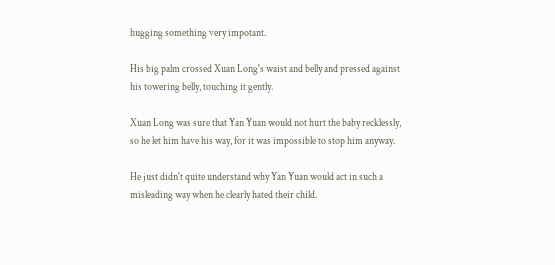hugging something very impotant.

His big palm crossed Xuan Long's waist and belly and pressed against his towering belly, touching it gently.

Xuan Long was sure that Yan Yuan would not hurt the baby recklessly, so he let him have his way, for it was impossible to stop him anyway.

He just didn't quite understand why Yan Yuan would act in such a misleading way when he clearly hated their child.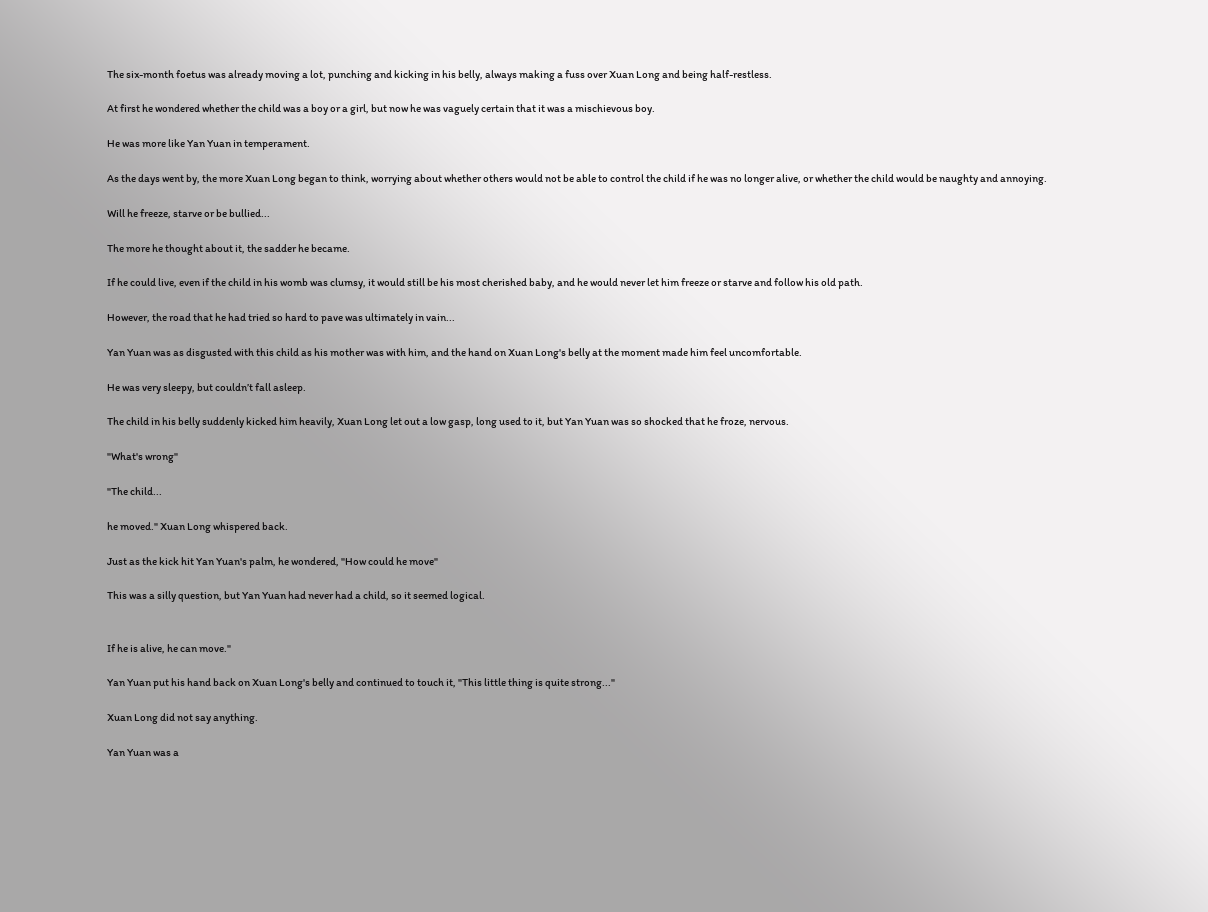The six-month foetus was already moving a lot, punching and kicking in his belly, always making a fuss over Xuan Long and being half-restless.

At first he wondered whether the child was a boy or a girl, but now he was vaguely certain that it was a mischievous boy.

He was more like Yan Yuan in temperament.

As the days went by, the more Xuan Long began to think, worrying about whether others would not be able to control the child if he was no longer alive, or whether the child would be naughty and annoying.

Will he freeze, starve or be bullied...

The more he thought about it, the sadder he became.

If he could live, even if the child in his womb was clumsy, it would still be his most cherished baby, and he would never let him freeze or starve and follow his old path.

However, the road that he had tried so hard to pave was ultimately in vain...

Yan Yuan was as disgusted with this child as his mother was with him, and the hand on Xuan Long's belly at the moment made him feel uncomfortable.

He was very sleepy, but couldn’t fall asleep.

The child in his belly suddenly kicked him heavily, Xuan Long let out a low gasp, long used to it, but Yan Yuan was so shocked that he froze, nervous.

"What's wrong"

"The child...

he moved." Xuan Long whispered back.

Just as the kick hit Yan Yuan's palm, he wondered, "How could he move"

This was a silly question, but Yan Yuan had never had a child, so it seemed logical.


If he is alive, he can move."

Yan Yuan put his hand back on Xuan Long's belly and continued to touch it, "This little thing is quite strong..."

Xuan Long did not say anything.

Yan Yuan was a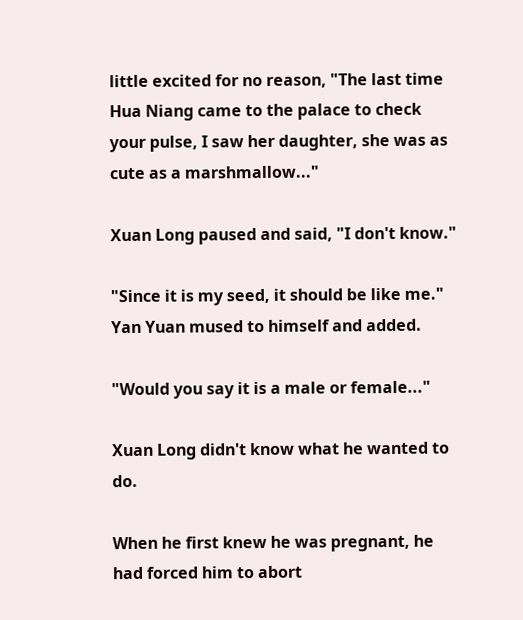little excited for no reason, "The last time Hua Niang came to the palace to check your pulse, I saw her daughter, she was as cute as a marshmallow..."

Xuan Long paused and said, "I don't know."

"Since it is my seed, it should be like me." Yan Yuan mused to himself and added.

"Would you say it is a male or female..."

Xuan Long didn't know what he wanted to do.

When he first knew he was pregnant, he had forced him to abort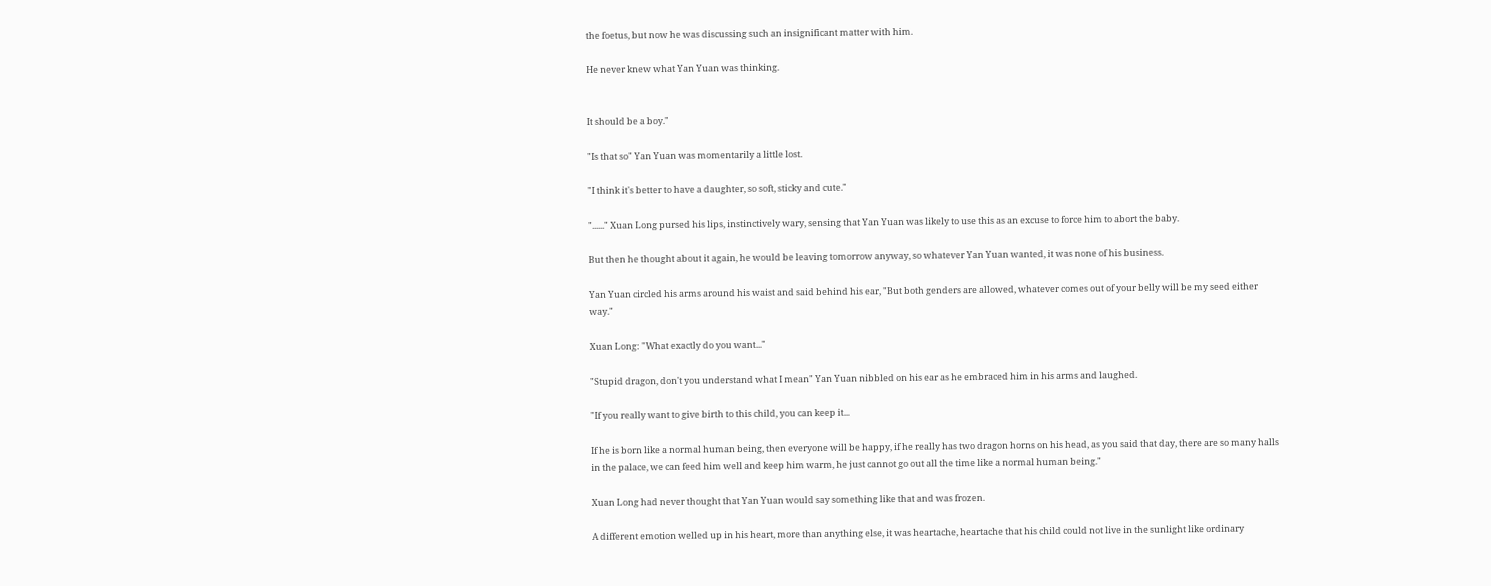the foetus, but now he was discussing such an insignificant matter with him.

He never knew what Yan Yuan was thinking.


It should be a boy."

"Is that so" Yan Yuan was momentarily a little lost.

"I think it's better to have a daughter, so soft, sticky and cute."

"......" Xuan Long pursed his lips, instinctively wary, sensing that Yan Yuan was likely to use this as an excuse to force him to abort the baby.

But then he thought about it again, he would be leaving tomorrow anyway, so whatever Yan Yuan wanted, it was none of his business.

Yan Yuan circled his arms around his waist and said behind his ear, "But both genders are allowed, whatever comes out of your belly will be my seed either way."

Xuan Long: "What exactly do you want..."

"Stupid dragon, don't you understand what I mean" Yan Yuan nibbled on his ear as he embraced him in his arms and laughed.

"If you really want to give birth to this child, you can keep it...

If he is born like a normal human being, then everyone will be happy, if he really has two dragon horns on his head, as you said that day, there are so many halls in the palace, we can feed him well and keep him warm, he just cannot go out all the time like a normal human being."

Xuan Long had never thought that Yan Yuan would say something like that and was frozen.

A different emotion welled up in his heart, more than anything else, it was heartache, heartache that his child could not live in the sunlight like ordinary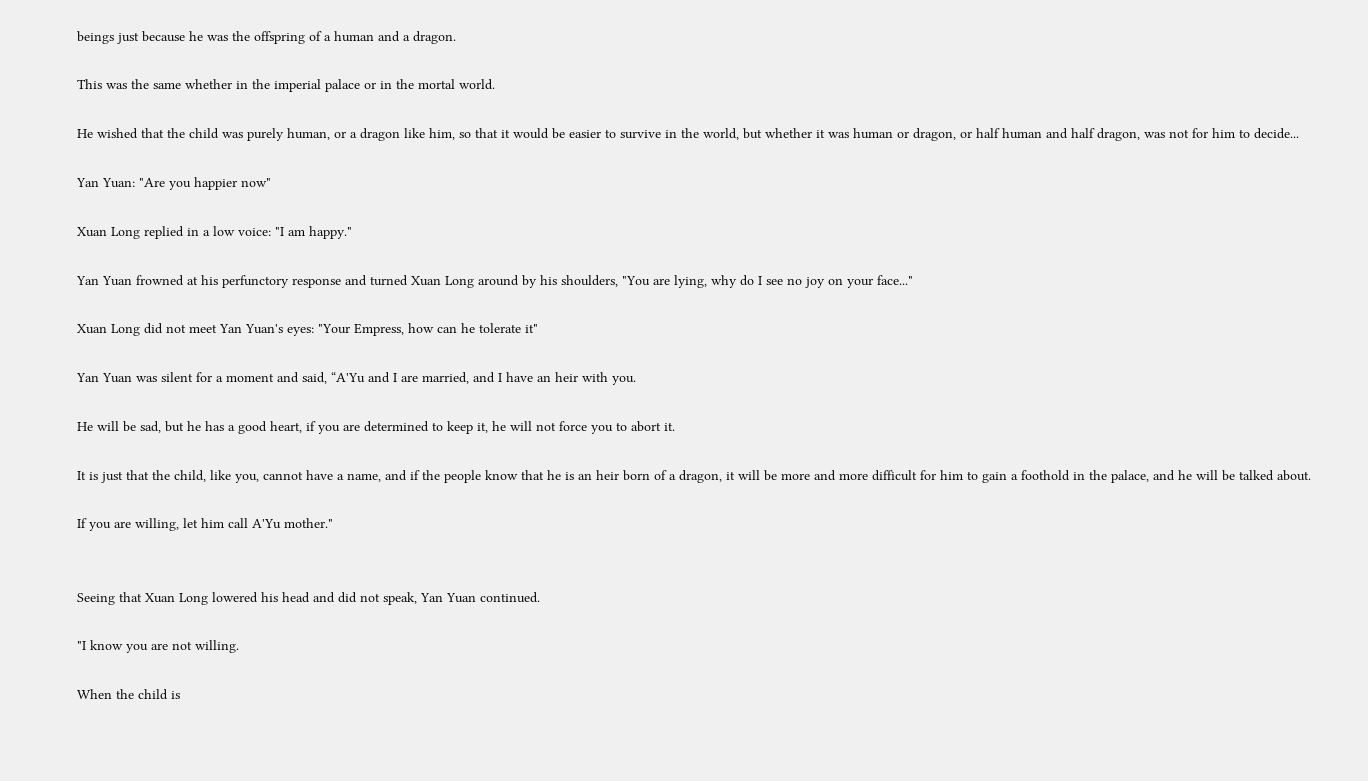beings just because he was the offspring of a human and a dragon.

This was the same whether in the imperial palace or in the mortal world.

He wished that the child was purely human, or a dragon like him, so that it would be easier to survive in the world, but whether it was human or dragon, or half human and half dragon, was not for him to decide...

Yan Yuan: "Are you happier now"

Xuan Long replied in a low voice: "I am happy."

Yan Yuan frowned at his perfunctory response and turned Xuan Long around by his shoulders, "You are lying, why do I see no joy on your face..."

Xuan Long did not meet Yan Yuan's eyes: "Your Empress, how can he tolerate it"

Yan Yuan was silent for a moment and said, “A'Yu and I are married, and I have an heir with you.

He will be sad, but he has a good heart, if you are determined to keep it, he will not force you to abort it.

It is just that the child, like you, cannot have a name, and if the people know that he is an heir born of a dragon, it will be more and more difficult for him to gain a foothold in the palace, and he will be talked about.

If you are willing, let him call A'Yu mother."


Seeing that Xuan Long lowered his head and did not speak, Yan Yuan continued.

"I know you are not willing.

When the child is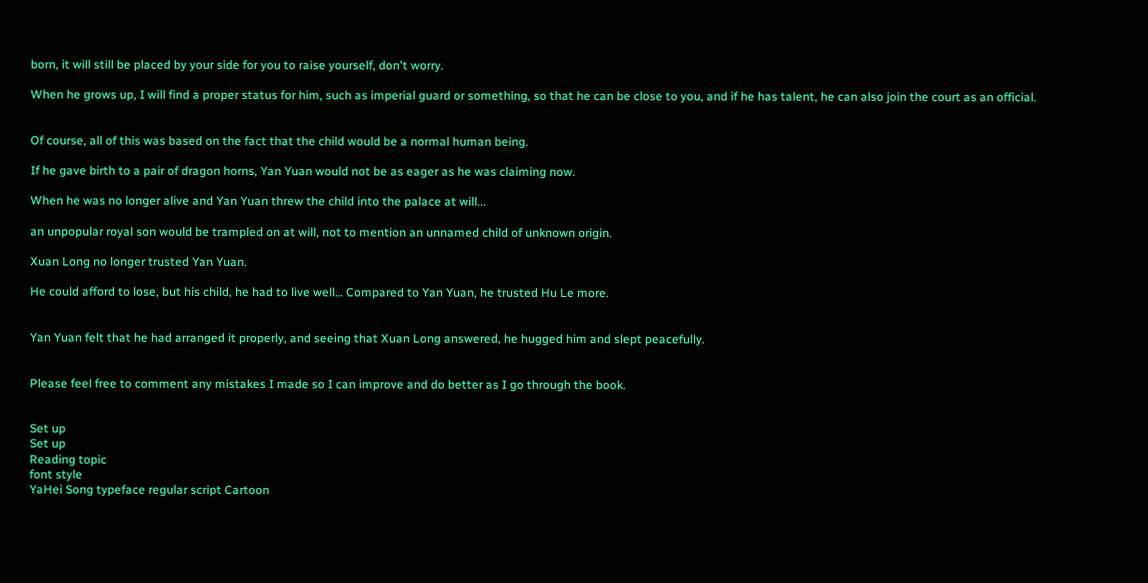born, it will still be placed by your side for you to raise yourself, don't worry.

When he grows up, I will find a proper status for him, such as imperial guard or something, so that he can be close to you, and if he has talent, he can also join the court as an official.


Of course, all of this was based on the fact that the child would be a normal human being.

If he gave birth to a pair of dragon horns, Yan Yuan would not be as eager as he was claiming now.

When he was no longer alive and Yan Yuan threw the child into the palace at will...

an unpopular royal son would be trampled on at will, not to mention an unnamed child of unknown origin.

Xuan Long no longer trusted Yan Yuan.

He could afford to lose, but his child, he had to live well… Compared to Yan Yuan, he trusted Hu Le more.


Yan Yuan felt that he had arranged it properly, and seeing that Xuan Long answered, he hugged him and slept peacefully.


Please feel free to comment any mistakes I made so I can improve and do better as I go through the book.


Set up
Set up
Reading topic
font style
YaHei Song typeface regular script Cartoon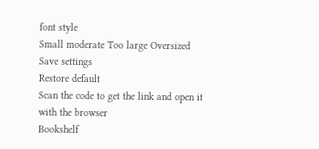font style
Small moderate Too large Oversized
Save settings
Restore default
Scan the code to get the link and open it with the browser
Bookshelf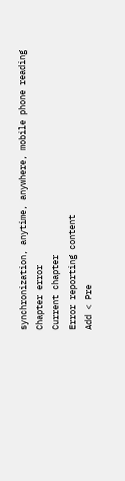synchronization, anytime, anywhere, mobile phone reading
Chapter error
Current chapter
Error reporting content
Add < Pre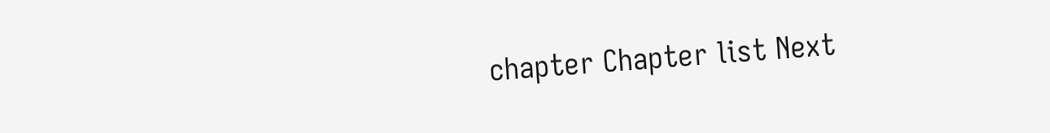chapter Chapter list Next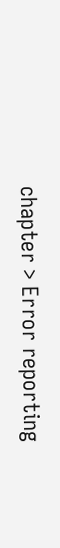chapter > Error reporting